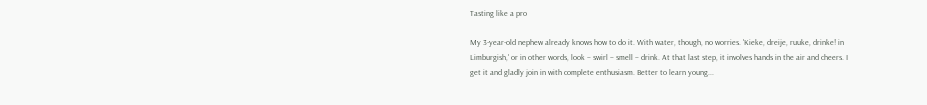Tasting like a pro

My 3-year-old nephew already knows how to do it. With water, though, no worries. 'Kieke, dreije, ruuke, drinke! in Limburgish,' or in other words, look – swirl – smell – drink. At that last step, it involves hands in the air and cheers. I get it and gladly join in with complete enthusiasm. Better to learn young...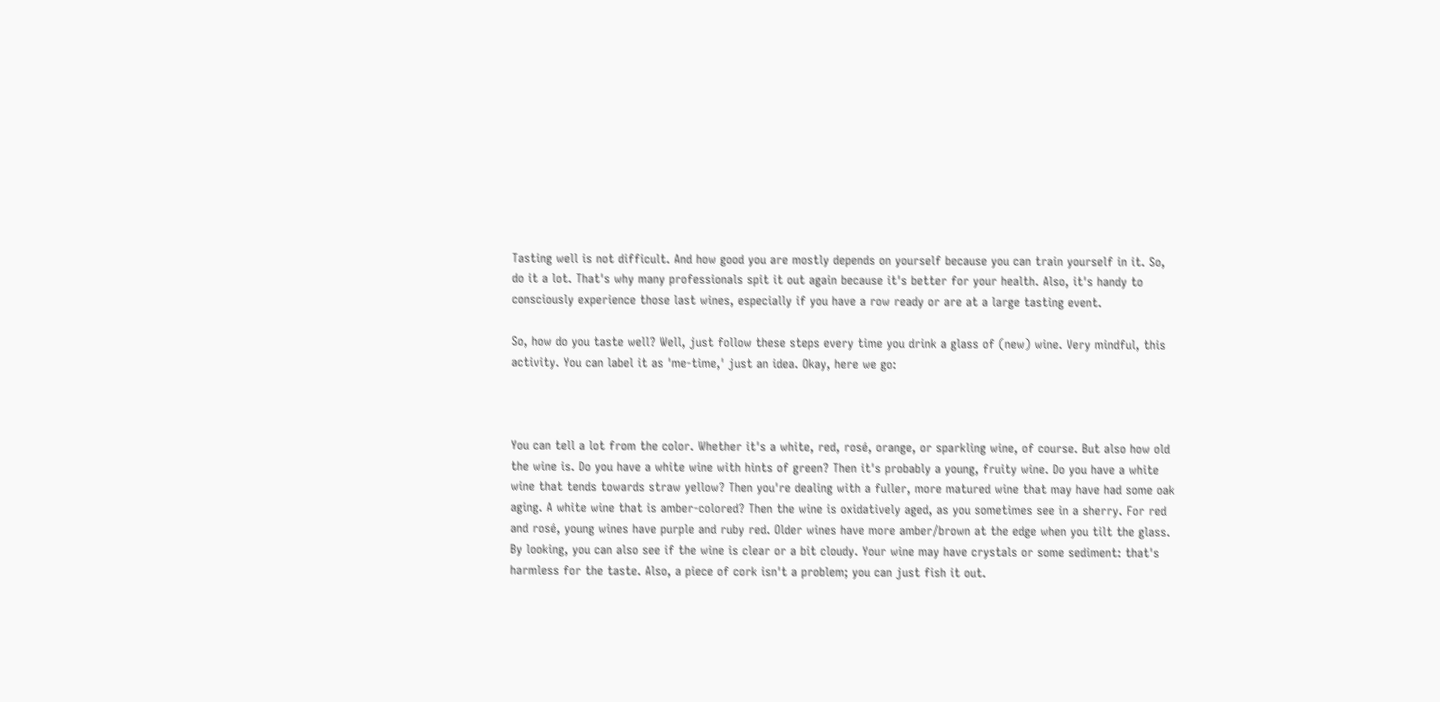Tasting well is not difficult. And how good you are mostly depends on yourself because you can train yourself in it. So, do it a lot. That's why many professionals spit it out again because it's better for your health. Also, it's handy to consciously experience those last wines, especially if you have a row ready or are at a large tasting event.

So, how do you taste well? Well, just follow these steps every time you drink a glass of (new) wine. Very mindful, this activity. You can label it as 'me-time,' just an idea. Okay, here we go:



You can tell a lot from the color. Whether it's a white, red, rosé, orange, or sparkling wine, of course. But also how old the wine is. Do you have a white wine with hints of green? Then it's probably a young, fruity wine. Do you have a white wine that tends towards straw yellow? Then you're dealing with a fuller, more matured wine that may have had some oak aging. A white wine that is amber-colored? Then the wine is oxidatively aged, as you sometimes see in a sherry. For red and rosé, young wines have purple and ruby red. Older wines have more amber/brown at the edge when you tilt the glass. By looking, you can also see if the wine is clear or a bit cloudy. Your wine may have crystals or some sediment: that's harmless for the taste. Also, a piece of cork isn't a problem; you can just fish it out.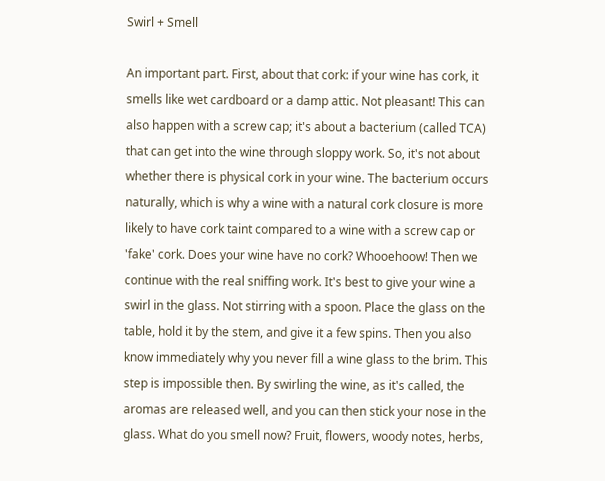Swirl + Smell

An important part. First, about that cork: if your wine has cork, it smells like wet cardboard or a damp attic. Not pleasant! This can also happen with a screw cap; it's about a bacterium (called TCA) that can get into the wine through sloppy work. So, it's not about whether there is physical cork in your wine. The bacterium occurs naturally, which is why a wine with a natural cork closure is more likely to have cork taint compared to a wine with a screw cap or 'fake' cork. Does your wine have no cork? Whooehoow! Then we continue with the real sniffing work. It's best to give your wine a swirl in the glass. Not stirring with a spoon. Place the glass on the table, hold it by the stem, and give it a few spins. Then you also know immediately why you never fill a wine glass to the brim. This step is impossible then. By swirling the wine, as it's called, the aromas are released well, and you can then stick your nose in the glass. What do you smell now? Fruit, flowers, woody notes, herbs,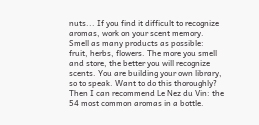nuts... If you find it difficult to recognize aromas, work on your scent memory. Smell as many products as possible: fruit, herbs, flowers. The more you smell and store, the better you will recognize scents. You are building your own library, so to speak. Want to do this thoroughly? Then I can recommend Le Nez du Vin: the 54 most common aromas in a bottle.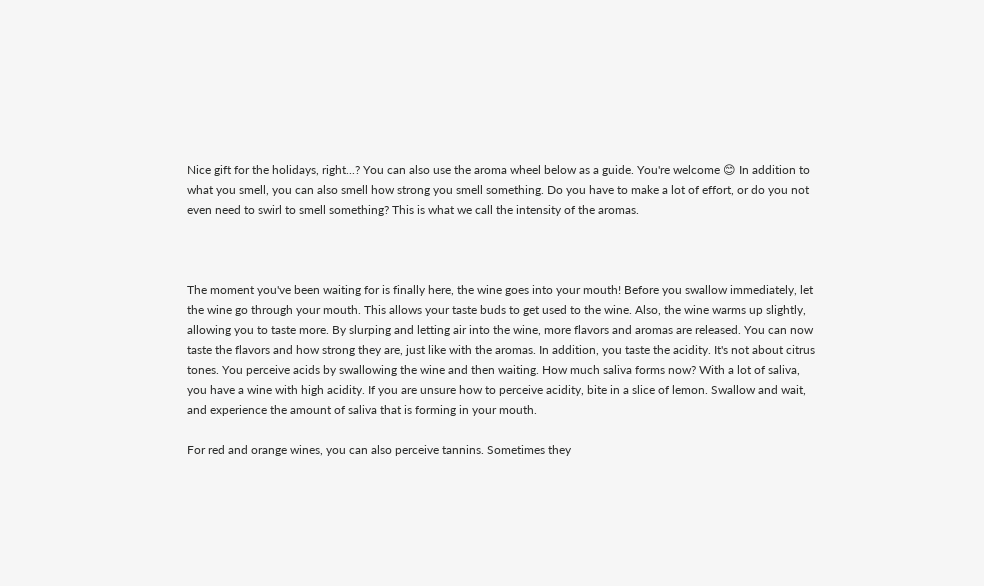Nice gift for the holidays, right...? You can also use the aroma wheel below as a guide. You're welcome 😊 In addition to what you smell, you can also smell how strong you smell something. Do you have to make a lot of effort, or do you not even need to swirl to smell something? This is what we call the intensity of the aromas.



The moment you've been waiting for is finally here, the wine goes into your mouth! Before you swallow immediately, let the wine go through your mouth. This allows your taste buds to get used to the wine. Also, the wine warms up slightly, allowing you to taste more. By slurping and letting air into the wine, more flavors and aromas are released. You can now taste the flavors and how strong they are, just like with the aromas. In addition, you taste the acidity. It's not about citrus tones. You perceive acids by swallowing the wine and then waiting. How much saliva forms now? With a lot of saliva, you have a wine with high acidity. If you are unsure how to perceive acidity, bite in a slice of lemon. Swallow and wait, and experience the amount of saliva that is forming in your mouth.

For red and orange wines, you can also perceive tannins. Sometimes they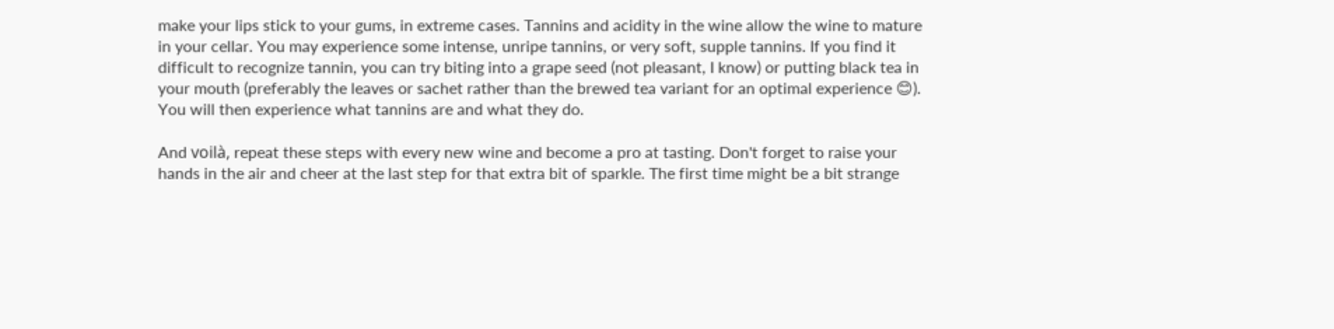make your lips stick to your gums, in extreme cases. Tannins and acidity in the wine allow the wine to mature in your cellar. You may experience some intense, unripe tannins, or very soft, supple tannins. If you find it difficult to recognize tannin, you can try biting into a grape seed (not pleasant, I know) or putting black tea in your mouth (preferably the leaves or sachet rather than the brewed tea variant for an optimal experience 😊). You will then experience what tannins are and what they do.

And voilà, repeat these steps with every new wine and become a pro at tasting. Don't forget to raise your hands in the air and cheer at the last step for that extra bit of sparkle. The first time might be a bit strange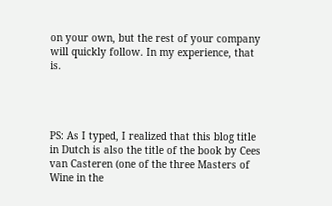on your own, but the rest of your company will quickly follow. In my experience, that is.




PS: As I typed, I realized that this blog title in Dutch is also the title of the book by Cees van Casteren (one of the three Masters of Wine in the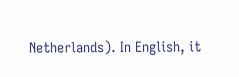Netherlands). In English, it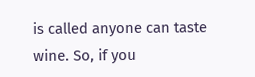is called anyone can taste wine. So, if you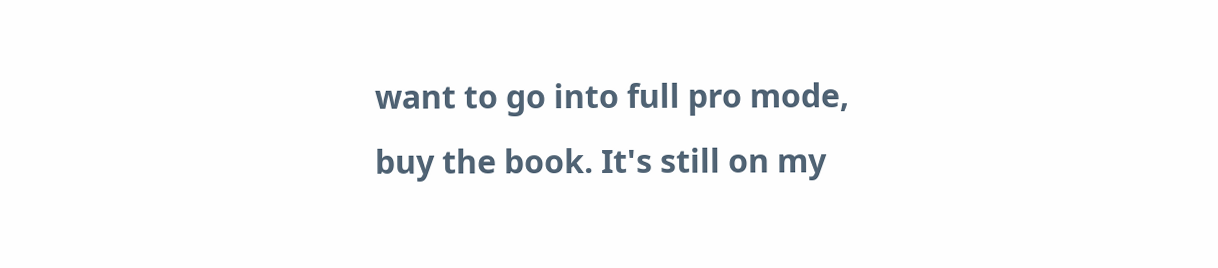want to go into full pro mode, buy the book. It's still on my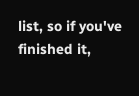list, so if you've finished it,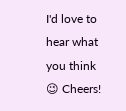I'd love to hear what you think 😉 Cheers!